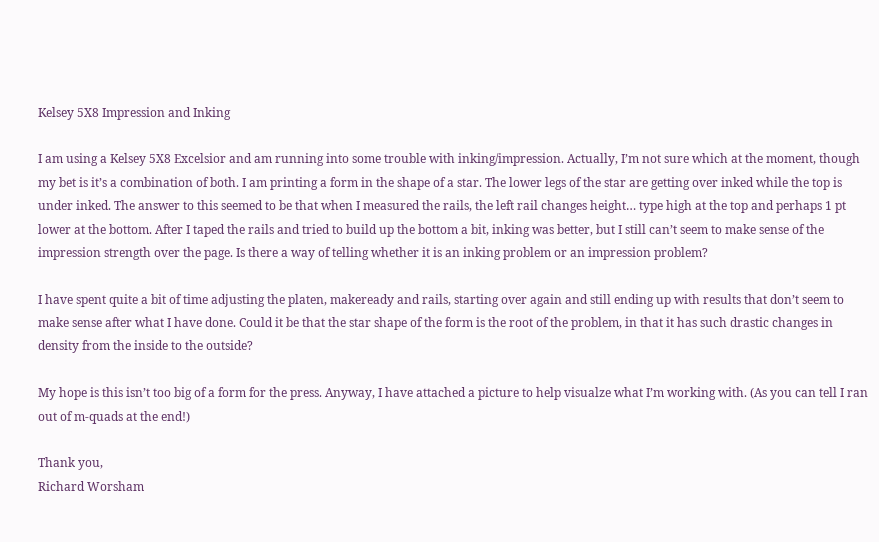Kelsey 5X8 Impression and Inking

I am using a Kelsey 5X8 Excelsior and am running into some trouble with inking/impression. Actually, I’m not sure which at the moment, though my bet is it’s a combination of both. I am printing a form in the shape of a star. The lower legs of the star are getting over inked while the top is under inked. The answer to this seemed to be that when I measured the rails, the left rail changes height… type high at the top and perhaps 1 pt lower at the bottom. After I taped the rails and tried to build up the bottom a bit, inking was better, but I still can’t seem to make sense of the impression strength over the page. Is there a way of telling whether it is an inking problem or an impression problem?

I have spent quite a bit of time adjusting the platen, makeready and rails, starting over again and still ending up with results that don’t seem to make sense after what I have done. Could it be that the star shape of the form is the root of the problem, in that it has such drastic changes in density from the inside to the outside?

My hope is this isn’t too big of a form for the press. Anyway, I have attached a picture to help visualze what I’m working with. (As you can tell I ran out of m-quads at the end!)

Thank you,
Richard Worsham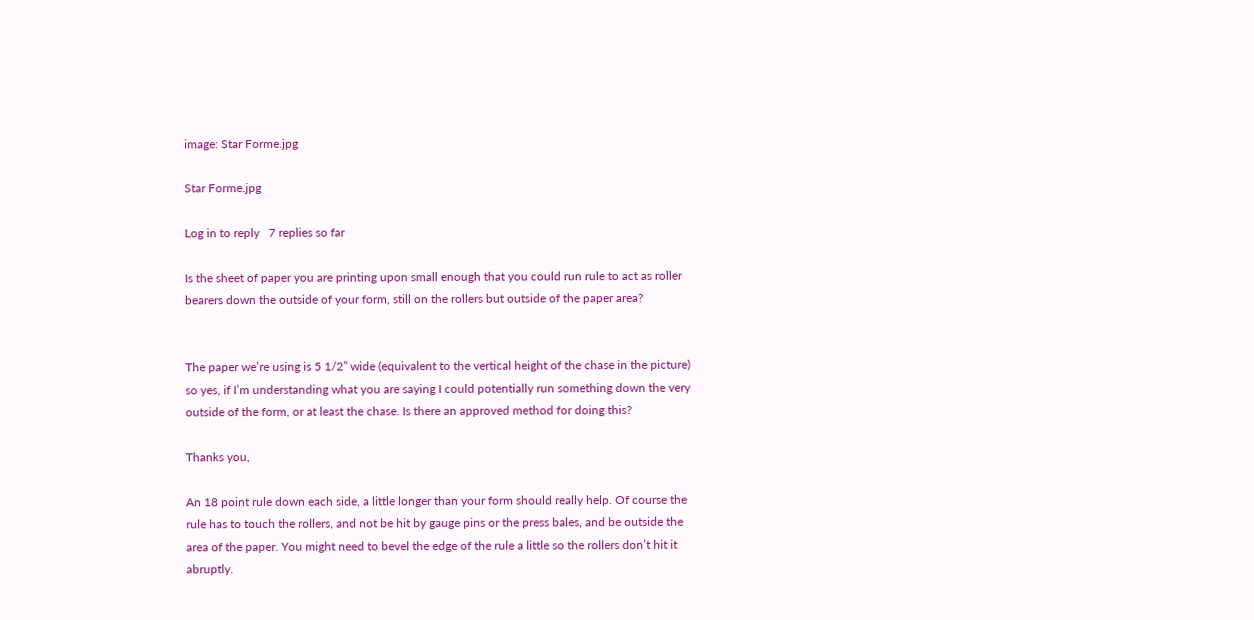image: Star Forme.jpg

Star Forme.jpg

Log in to reply   7 replies so far

Is the sheet of paper you are printing upon small enough that you could run rule to act as roller bearers down the outside of your form, still on the rollers but outside of the paper area?


The paper we’re using is 5 1/2” wide (equivalent to the vertical height of the chase in the picture) so yes, if I’m understanding what you are saying I could potentially run something down the very outside of the form, or at least the chase. Is there an approved method for doing this?

Thanks you,

An 18 point rule down each side, a little longer than your form should really help. Of course the rule has to touch the rollers, and not be hit by gauge pins or the press bales, and be outside the area of the paper. You might need to bevel the edge of the rule a little so the rollers don’t hit it abruptly.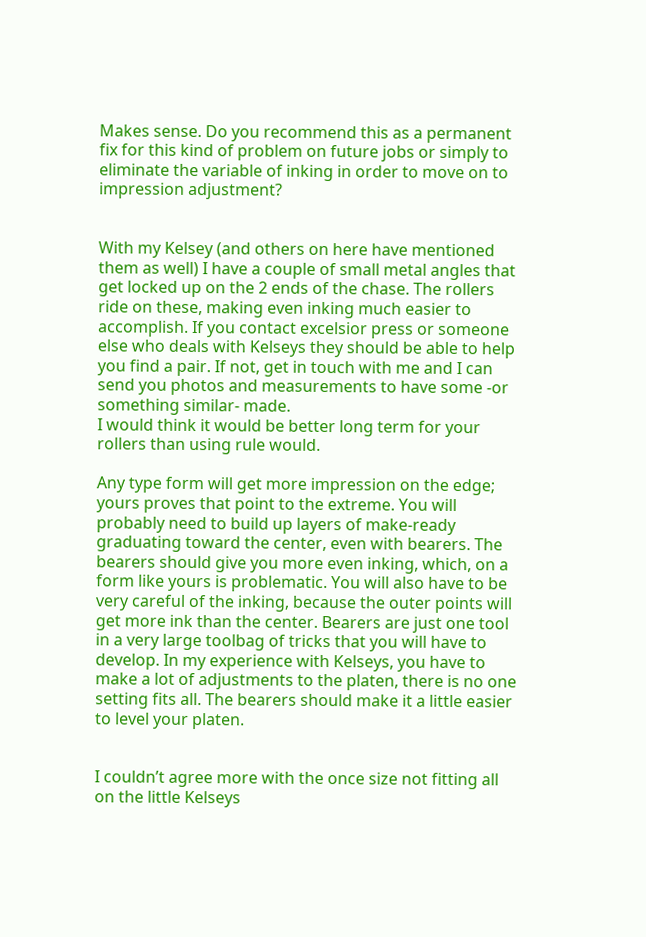Makes sense. Do you recommend this as a permanent fix for this kind of problem on future jobs or simply to eliminate the variable of inking in order to move on to impression adjustment?


With my Kelsey (and others on here have mentioned them as well) I have a couple of small metal angles that get locked up on the 2 ends of the chase. The rollers ride on these, making even inking much easier to accomplish. If you contact excelsior press or someone else who deals with Kelseys they should be able to help you find a pair. If not, get in touch with me and I can send you photos and measurements to have some -or something similar- made.
I would think it would be better long term for your rollers than using rule would.

Any type form will get more impression on the edge; yours proves that point to the extreme. You will probably need to build up layers of make-ready graduating toward the center, even with bearers. The bearers should give you more even inking, which, on a form like yours is problematic. You will also have to be very careful of the inking, because the outer points will get more ink than the center. Bearers are just one tool in a very large toolbag of tricks that you will have to develop. In my experience with Kelseys, you have to make a lot of adjustments to the platen, there is no one setting fits all. The bearers should make it a little easier to level your platen.


I couldn’t agree more with the once size not fitting all on the little Kelseys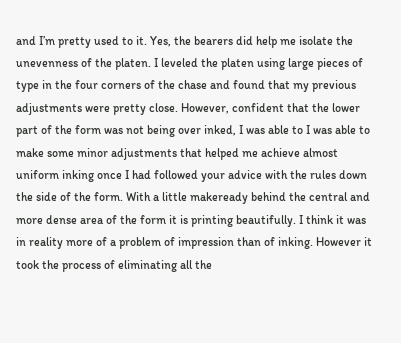and I’m pretty used to it. Yes, the bearers did help me isolate the unevenness of the platen. I leveled the platen using large pieces of type in the four corners of the chase and found that my previous adjustments were pretty close. However, confident that the lower part of the form was not being over inked, I was able to I was able to make some minor adjustments that helped me achieve almost uniform inking once I had followed your advice with the rules down the side of the form. With a little makeready behind the central and more dense area of the form it is printing beautifully. I think it was in reality more of a problem of impression than of inking. However it took the process of eliminating all the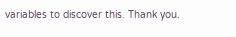variables to discover this. Thank you.